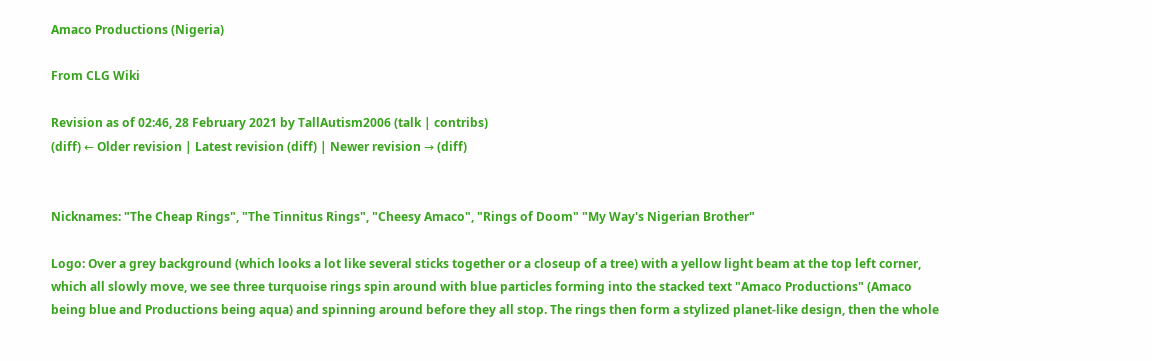Amaco Productions (Nigeria)

From CLG Wiki

Revision as of 02:46, 28 February 2021 by TallAutism2006 (talk | contribs)
(diff) ← Older revision | Latest revision (diff) | Newer revision → (diff)


Nicknames: "The Cheap Rings", "The Tinnitus Rings", "Cheesy Amaco", "Rings of Doom" "My Way's Nigerian Brother"

Logo: Over a grey background (which looks a lot like several sticks together or a closeup of a tree) with a yellow light beam at the top left corner, which all slowly move, we see three turquoise rings spin around with blue particles forming into the stacked text "Amaco Productions" (Amaco being blue and Productions being aqua) and spinning around before they all stop. The rings then form a stylized planet-like design, then the whole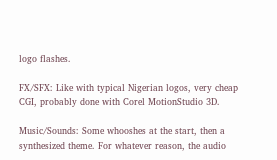logo flashes.

FX/SFX: Like with typical Nigerian logos, very cheap CGI, probably done with Corel MotionStudio 3D.

Music/Sounds: Some whooshes at the start, then a synthesized theme. For whatever reason, the audio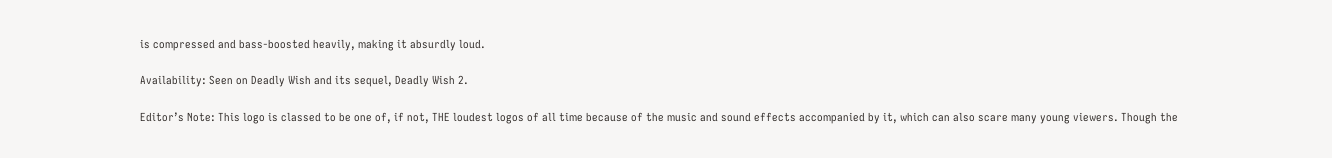is compressed and bass-boosted heavily, making it absurdly loud.

Availability: Seen on Deadly Wish and its sequel, Deadly Wish 2.

Editor’s Note: This logo is classed to be one of, if not, THE loudest logos of all time because of the music and sound effects accompanied by it, which can also scare many young viewers. Though the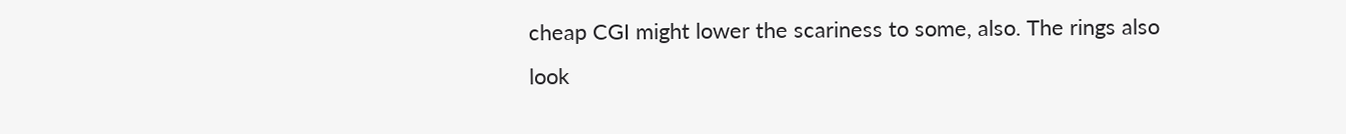cheap CGI might lower the scariness to some, also. The rings also look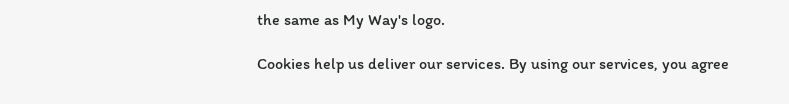the same as My Way's logo.

Cookies help us deliver our services. By using our services, you agree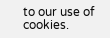to our use of cookies.